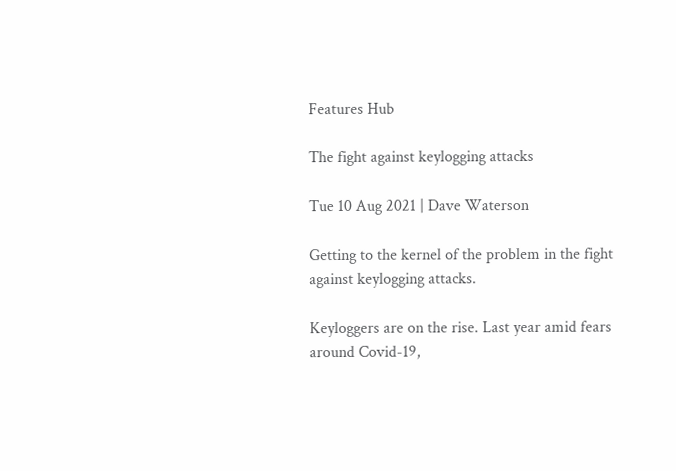Features Hub

The fight against keylogging attacks

Tue 10 Aug 2021 | Dave Waterson

Getting to the kernel of the problem in the fight against keylogging attacks.

Keyloggers are on the rise. Last year amid fears around Covid-19,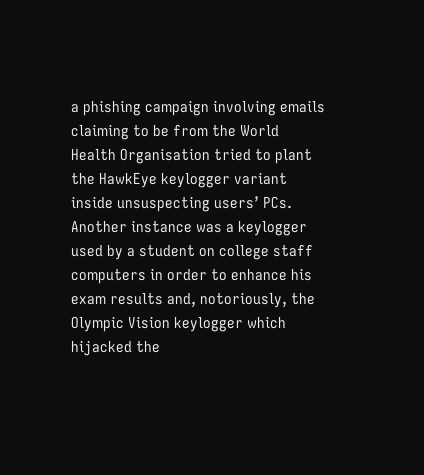a phishing campaign involving emails claiming to be from the World Health Organisation tried to plant the HawkEye keylogger variant inside unsuspecting users’ PCs. Another instance was a keylogger used by a student on college staff computers in order to enhance his exam results and, notoriously, the Olympic Vision keylogger which hijacked the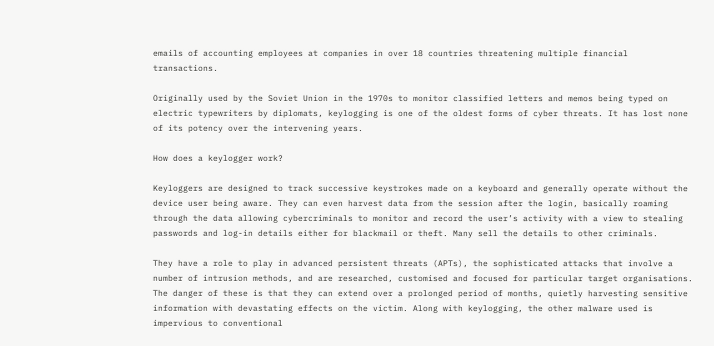emails of accounting employees at companies in over 18 countries threatening multiple financial transactions.

Originally used by the Soviet Union in the 1970s to monitor classified letters and memos being typed on electric typewriters by diplomats, keylogging is one of the oldest forms of cyber threats. It has lost none of its potency over the intervening years.

How does a keylogger work?

Keyloggers are designed to track successive keystrokes made on a keyboard and generally operate without the device user being aware. They can even harvest data from the session after the login, basically roaming through the data allowing cybercriminals to monitor and record the user’s activity with a view to stealing passwords and log-in details either for blackmail or theft. Many sell the details to other criminals.

They have a role to play in advanced persistent threats (APTs), the sophisticated attacks that involve a number of intrusion methods, and are researched, customised and focused for particular target organisations. The danger of these is that they can extend over a prolonged period of months, quietly harvesting sensitive information with devastating effects on the victim. Along with keylogging, the other malware used is impervious to conventional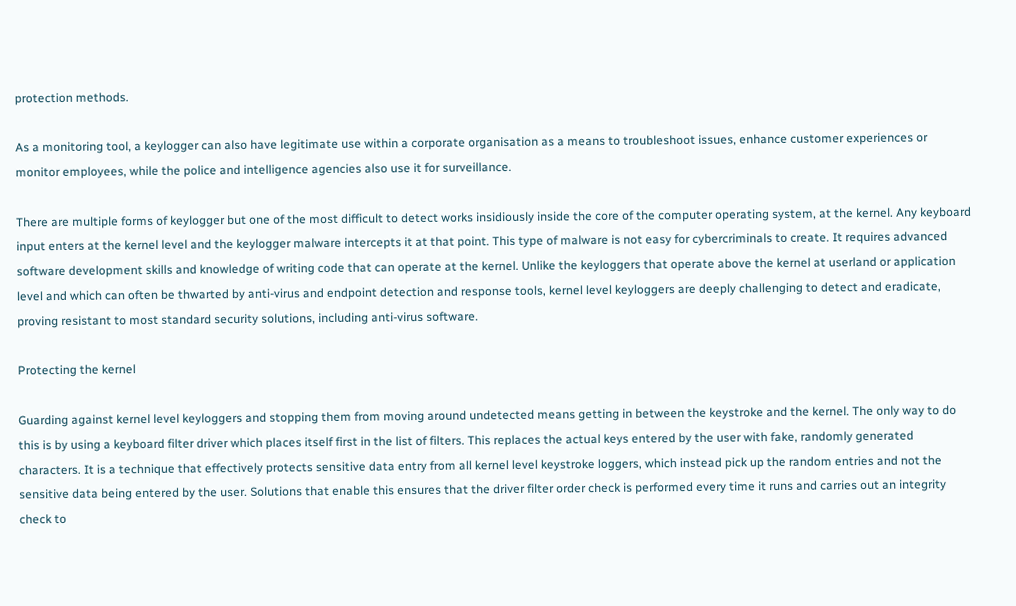protection methods.

As a monitoring tool, a keylogger can also have legitimate use within a corporate organisation as a means to troubleshoot issues, enhance customer experiences or monitor employees, while the police and intelligence agencies also use it for surveillance.

There are multiple forms of keylogger but one of the most difficult to detect works insidiously inside the core of the computer operating system, at the kernel. Any keyboard input enters at the kernel level and the keylogger malware intercepts it at that point. This type of malware is not easy for cybercriminals to create. It requires advanced software development skills and knowledge of writing code that can operate at the kernel. Unlike the keyloggers that operate above the kernel at userland or application level and which can often be thwarted by anti-virus and endpoint detection and response tools, kernel level keyloggers are deeply challenging to detect and eradicate, proving resistant to most standard security solutions, including anti-virus software.

Protecting the kernel

Guarding against kernel level keyloggers and stopping them from moving around undetected means getting in between the keystroke and the kernel. The only way to do this is by using a keyboard filter driver which places itself first in the list of filters. This replaces the actual keys entered by the user with fake, randomly generated characters. It is a technique that effectively protects sensitive data entry from all kernel level keystroke loggers, which instead pick up the random entries and not the sensitive data being entered by the user. Solutions that enable this ensures that the driver filter order check is performed every time it runs and carries out an integrity check to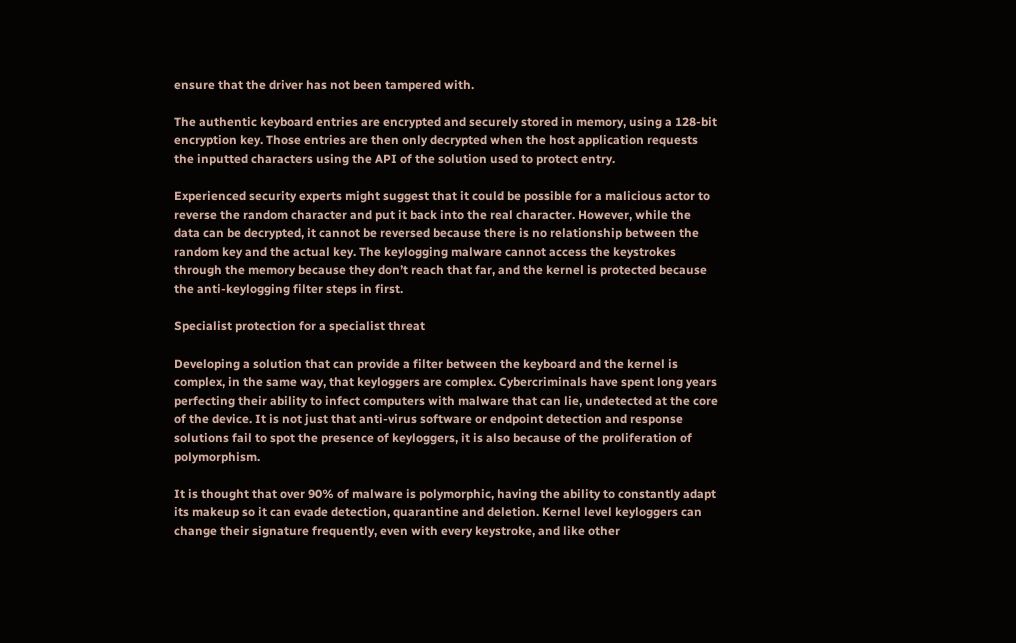ensure that the driver has not been tampered with.

The authentic keyboard entries are encrypted and securely stored in memory, using a 128-bit encryption key. Those entries are then only decrypted when the host application requests the inputted characters using the API of the solution used to protect entry.

Experienced security experts might suggest that it could be possible for a malicious actor to reverse the random character and put it back into the real character. However, while the data can be decrypted, it cannot be reversed because there is no relationship between the random key and the actual key. The keylogging malware cannot access the keystrokes through the memory because they don’t reach that far, and the kernel is protected because the anti-keylogging filter steps in first.

Specialist protection for a specialist threat

Developing a solution that can provide a filter between the keyboard and the kernel is complex, in the same way, that keyloggers are complex. Cybercriminals have spent long years perfecting their ability to infect computers with malware that can lie, undetected at the core of the device. It is not just that anti-virus software or endpoint detection and response solutions fail to spot the presence of keyloggers, it is also because of the proliferation of polymorphism.

It is thought that over 90% of malware is polymorphic, having the ability to constantly adapt its makeup so it can evade detection, quarantine and deletion. Kernel level keyloggers can change their signature frequently, even with every keystroke, and like other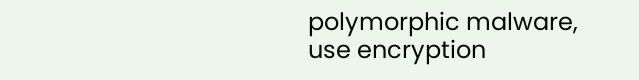polymorphic malware, use encryption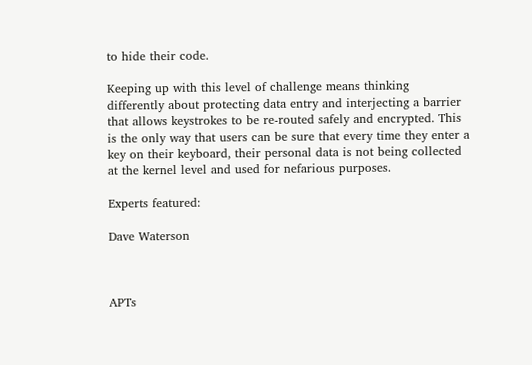to hide their code.

Keeping up with this level of challenge means thinking differently about protecting data entry and interjecting a barrier that allows keystrokes to be re-routed safely and encrypted. This is the only way that users can be sure that every time they enter a key on their keyboard, their personal data is not being collected at the kernel level and used for nefarious purposes.

Experts featured:

Dave Waterson



APTs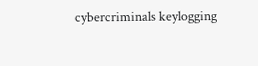cybercriminals keylogging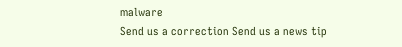malware
Send us a correction Send us a news tip